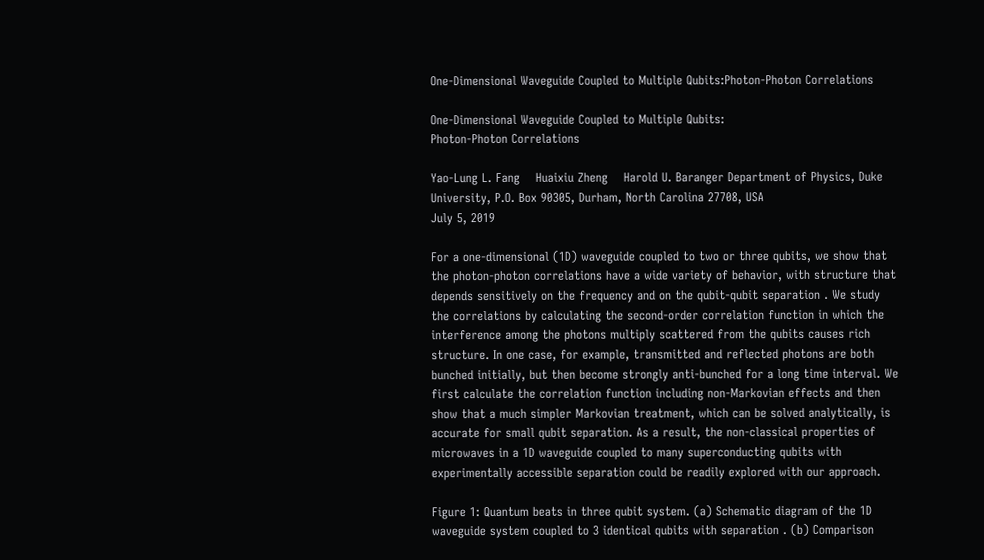One-Dimensional Waveguide Coupled to Multiple Qubits:Photon-Photon Correlations

One-Dimensional Waveguide Coupled to Multiple Qubits:
Photon-Photon Correlations

Yao-Lung L. Fang    Huaixiu Zheng    Harold U. Baranger Department of Physics, Duke University, P.O. Box 90305, Durham, North Carolina 27708, USA
July 5, 2019

For a one-dimensional (1D) waveguide coupled to two or three qubits, we show that the photon-photon correlations have a wide variety of behavior, with structure that depends sensitively on the frequency and on the qubit-qubit separation . We study the correlations by calculating the second-order correlation function in which the interference among the photons multiply scattered from the qubits causes rich structure. In one case, for example, transmitted and reflected photons are both bunched initially, but then become strongly anti-bunched for a long time interval. We first calculate the correlation function including non-Markovian effects and then show that a much simpler Markovian treatment, which can be solved analytically, is accurate for small qubit separation. As a result, the non-classical properties of microwaves in a 1D waveguide coupled to many superconducting qubits with experimentally accessible separation could be readily explored with our approach.

Figure 1: Quantum beats in three qubit system. (a) Schematic diagram of the 1D waveguide system coupled to 3 identical qubits with separation . (b) Comparison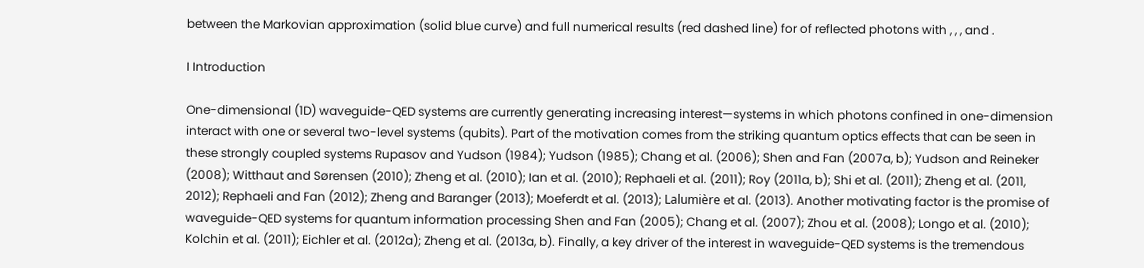between the Markovian approximation (solid blue curve) and full numerical results (red dashed line) for of reflected photons with , , , and .

I Introduction

One-dimensional (1D) waveguide-QED systems are currently generating increasing interest—systems in which photons confined in one-dimension interact with one or several two-level systems (qubits). Part of the motivation comes from the striking quantum optics effects that can be seen in these strongly coupled systems Rupasov and Yudson (1984); Yudson (1985); Chang et al. (2006); Shen and Fan (2007a, b); Yudson and Reineker (2008); Witthaut and Sørensen (2010); Zheng et al. (2010); Ian et al. (2010); Rephaeli et al. (2011); Roy (2011a, b); Shi et al. (2011); Zheng et al. (2011, 2012); Rephaeli and Fan (2012); Zheng and Baranger (2013); Moeferdt et al. (2013); Lalumière et al. (2013). Another motivating factor is the promise of waveguide-QED systems for quantum information processing Shen and Fan (2005); Chang et al. (2007); Zhou et al. (2008); Longo et al. (2010); Kolchin et al. (2011); Eichler et al. (2012a); Zheng et al. (2013a, b). Finally, a key driver of the interest in waveguide-QED systems is the tremendous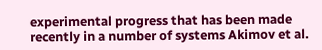experimental progress that has been made recently in a number of systems Akimov et al.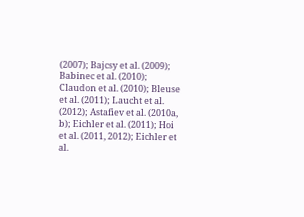(2007); Bajcsy et al. (2009); Babinec et al. (2010); Claudon et al. (2010); Bleuse et al. (2011); Laucht et al. (2012); Astafiev et al. (2010a, b); Eichler et al. (2011); Hoi et al. (2011, 2012); Eichler et al.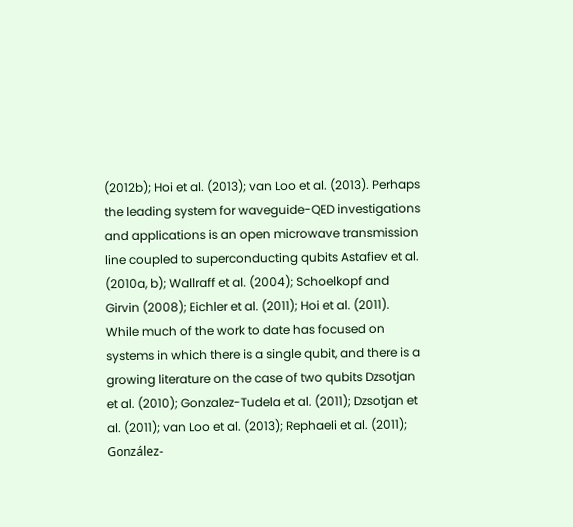(2012b); Hoi et al. (2013); van Loo et al. (2013). Perhaps the leading system for waveguide-QED investigations and applications is an open microwave transmission line coupled to superconducting qubits Astafiev et al. (2010a, b); Wallraff et al. (2004); Schoelkopf and Girvin (2008); Eichler et al. (2011); Hoi et al. (2011). While much of the work to date has focused on systems in which there is a single qubit, and there is a growing literature on the case of two qubits Dzsotjan et al. (2010); Gonzalez-Tudela et al. (2011); Dzsotjan et al. (2011); van Loo et al. (2013); Rephaeli et al. (2011); González-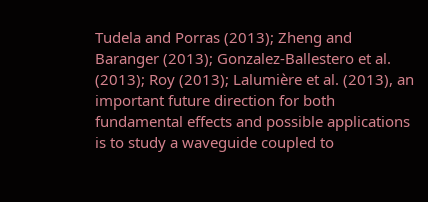Tudela and Porras (2013); Zheng and Baranger (2013); Gonzalez-Ballestero et al. (2013); Roy (2013); Lalumière et al. (2013), an important future direction for both fundamental effects and possible applications is to study a waveguide coupled to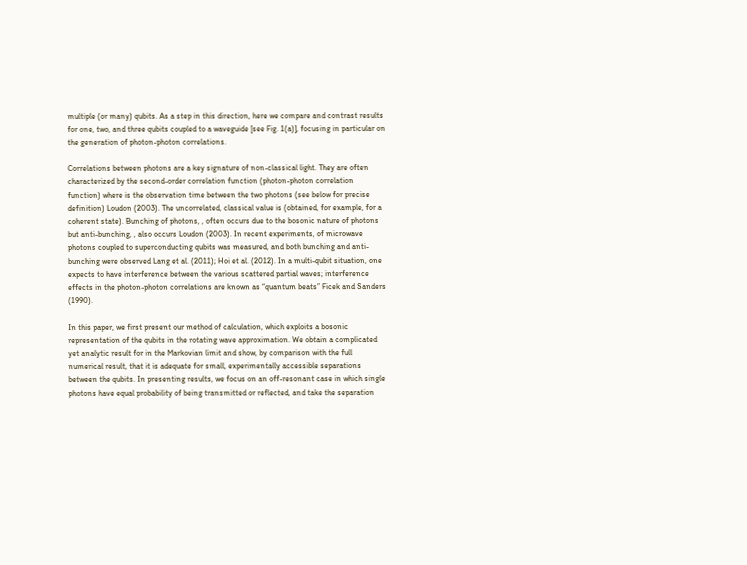multiple (or many) qubits. As a step in this direction, here we compare and contrast results for one, two, and three qubits coupled to a waveguide [see Fig. 1(a)], focusing in particular on the generation of photon-photon correlations.

Correlations between photons are a key signature of non-classical light. They are often characterized by the second-order correlation function (photon-photon correlation function) where is the observation time between the two photons (see below for precise definition) Loudon (2003). The uncorrelated, classical value is (obtained, for example, for a coherent state). Bunching of photons, , often occurs due to the bosonic nature of photons but anti-bunching, , also occurs Loudon (2003). In recent experiments, of microwave photons coupled to superconducting qubits was measured, and both bunching and anti-bunching were observed Lang et al. (2011); Hoi et al. (2012). In a multi-qubit situation, one expects to have interference between the various scattered partial waves; interference effects in the photon-photon correlations are known as “quantum beats” Ficek and Sanders (1990).

In this paper, we first present our method of calculation, which exploits a bosonic representation of the qubits in the rotating wave approximation. We obtain a complicated yet analytic result for in the Markovian limit and show, by comparison with the full numerical result, that it is adequate for small, experimentally accessible separations between the qubits. In presenting results, we focus on an off-resonant case in which single photons have equal probability of being transmitted or reflected, and take the separation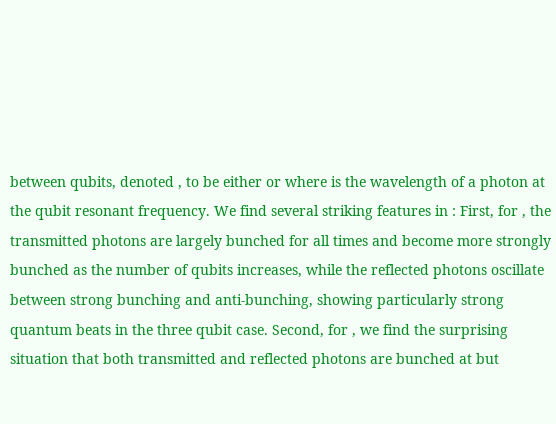between qubits, denoted , to be either or where is the wavelength of a photon at the qubit resonant frequency. We find several striking features in : First, for , the transmitted photons are largely bunched for all times and become more strongly bunched as the number of qubits increases, while the reflected photons oscillate between strong bunching and anti-bunching, showing particularly strong quantum beats in the three qubit case. Second, for , we find the surprising situation that both transmitted and reflected photons are bunched at but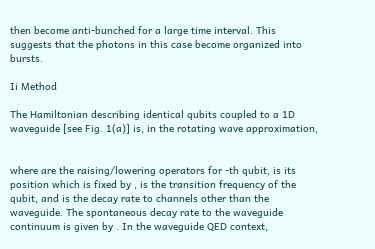then become anti-bunched for a large time interval. This suggests that the photons in this case become organized into bursts.

Ii Method

The Hamiltonian describing identical qubits coupled to a 1D waveguide [see Fig. 1(a)] is, in the rotating wave approximation,


where are the raising/lowering operators for -th qubit, is its position which is fixed by , is the transition frequency of the qubit, and is the decay rate to channels other than the waveguide. The spontaneous decay rate to the waveguide continuum is given by . In the waveguide QED context,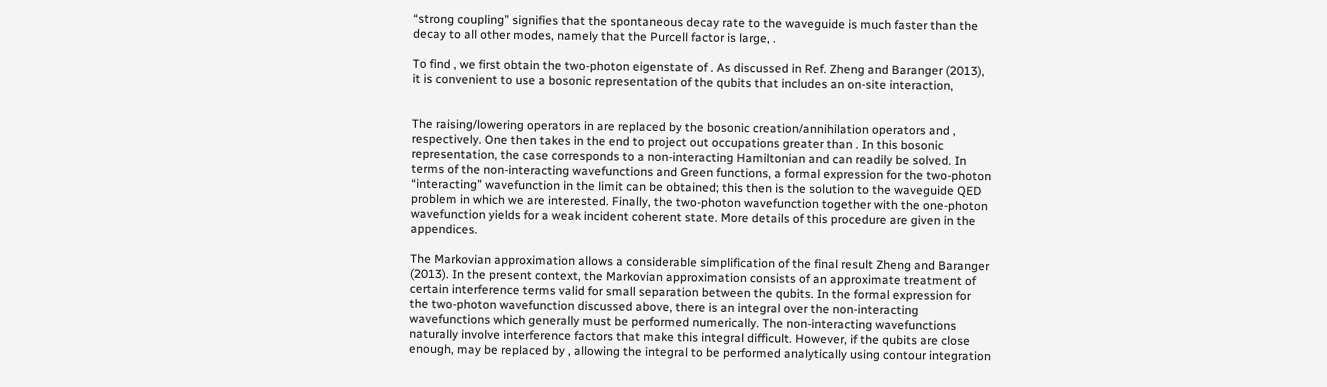“strong coupling” signifies that the spontaneous decay rate to the waveguide is much faster than the decay to all other modes, namely that the Purcell factor is large, .

To find , we first obtain the two-photon eigenstate of . As discussed in Ref. Zheng and Baranger (2013), it is convenient to use a bosonic representation of the qubits that includes an on-site interaction,


The raising/lowering operators in are replaced by the bosonic creation/annihilation operators and , respectively. One then takes in the end to project out occupations greater than . In this bosonic representation, the case corresponds to a non-interacting Hamiltonian and can readily be solved. In terms of the non-interacting wavefunctions and Green functions, a formal expression for the two-photon “interacting” wavefunction in the limit can be obtained; this then is the solution to the waveguide QED problem in which we are interested. Finally, the two-photon wavefunction together with the one-photon wavefunction yields for a weak incident coherent state. More details of this procedure are given in the appendices.

The Markovian approximation allows a considerable simplification of the final result Zheng and Baranger (2013). In the present context, the Markovian approximation consists of an approximate treatment of certain interference terms valid for small separation between the qubits. In the formal expression for the two-photon wavefunction discussed above, there is an integral over the non-interacting wavefunctions which generally must be performed numerically. The non-interacting wavefunctions naturally involve interference factors that make this integral difficult. However, if the qubits are close enough, may be replaced by , allowing the integral to be performed analytically using contour integration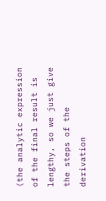(the analytic expression of the final result is lengthy, so we just give the steps of the derivation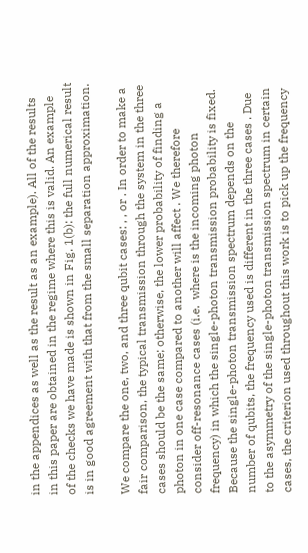in the appendices as well as the result as an example). All of the results in this paper are obtained in the regime where this is valid. An example of the checks we have made is shown in Fig. 1(b): the full numerical result is in good agreement with that from the small separation approximation.

We compare the one, two, and three qubit cases: , , or . In order to make a fair comparison, the typical transmission through the system in the three cases should be the same; otherwise, the lower probability of finding a photon in one case compared to another will affect . We therefore consider off-resonance cases (i.e.  where is the incoming photon frequency) in which the single-photon transmission probability is fixed. Because the single-photon transmission spectrum depends on the number of qubits, the frequency used is different in the three cases . Due to the asymmetry of the single-photon transmission spectrum in certain cases, the criterion used throughout this work is to pick up the frequency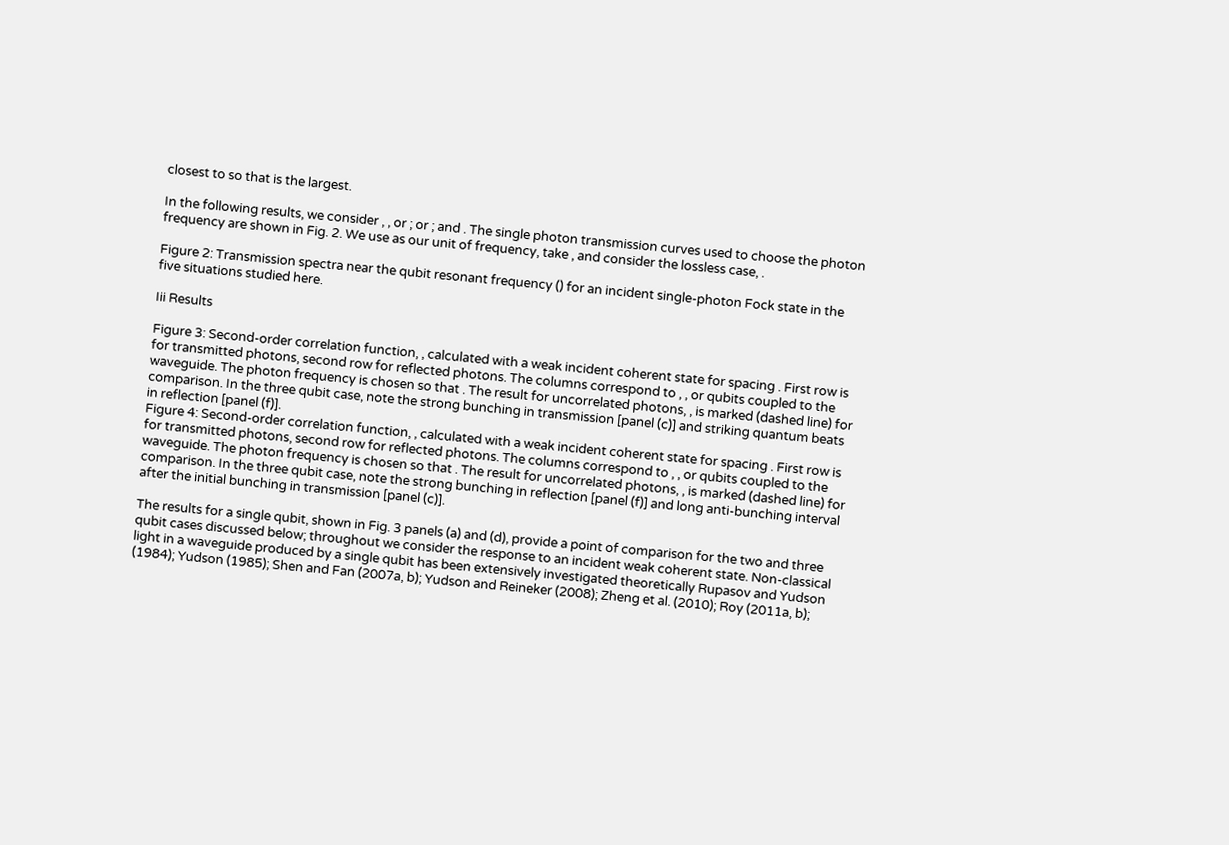closest to so that is the largest.

In the following results, we consider , , or ; or ; and . The single photon transmission curves used to choose the photon frequency are shown in Fig. 2. We use as our unit of frequency, take , and consider the lossless case, .

Figure 2: Transmission spectra near the qubit resonant frequency () for an incident single-photon Fock state in the five situations studied here.

Iii Results

Figure 3: Second-order correlation function, , calculated with a weak incident coherent state for spacing . First row is for transmitted photons, second row for reflected photons. The columns correspond to , , or qubits coupled to the waveguide. The photon frequency is chosen so that . The result for uncorrelated photons, , is marked (dashed line) for comparison. In the three qubit case, note the strong bunching in transmission [panel (c)] and striking quantum beats in reflection [panel (f)].
Figure 4: Second-order correlation function, , calculated with a weak incident coherent state for spacing . First row is for transmitted photons, second row for reflected photons. The columns correspond to , , or qubits coupled to the waveguide. The photon frequency is chosen so that . The result for uncorrelated photons, , is marked (dashed line) for comparison. In the three qubit case, note the strong bunching in reflection [panel (f)] and long anti-bunching interval after the initial bunching in transmission [panel (c)].

The results for a single qubit, shown in Fig. 3 panels (a) and (d), provide a point of comparison for the two and three qubit cases discussed below; throughout we consider the response to an incident weak coherent state. Non-classical light in a waveguide produced by a single qubit has been extensively investigated theoretically Rupasov and Yudson (1984); Yudson (1985); Shen and Fan (2007a, b); Yudson and Reineker (2008); Zheng et al. (2010); Roy (2011a, b);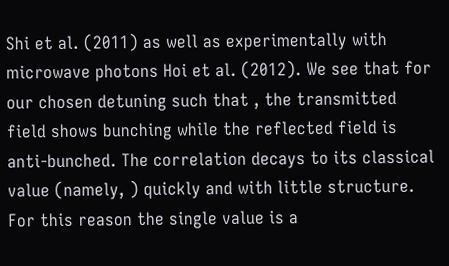Shi et al. (2011) as well as experimentally with microwave photons Hoi et al. (2012). We see that for our chosen detuning such that , the transmitted field shows bunching while the reflected field is anti-bunched. The correlation decays to its classical value (namely, ) quickly and with little structure. For this reason the single value is a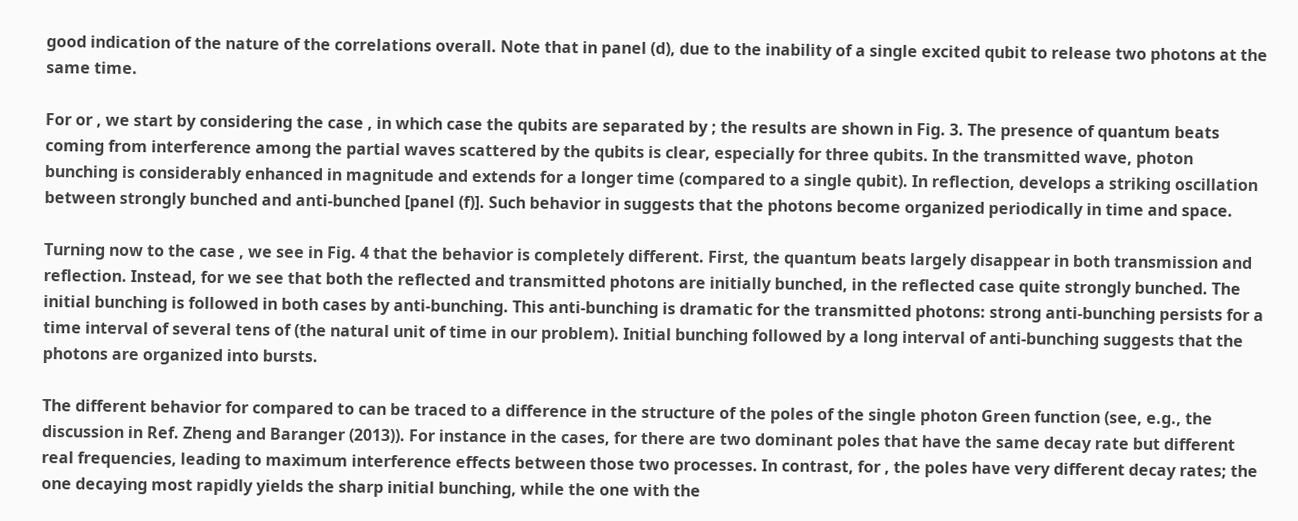good indication of the nature of the correlations overall. Note that in panel (d), due to the inability of a single excited qubit to release two photons at the same time.

For or , we start by considering the case , in which case the qubits are separated by ; the results are shown in Fig. 3. The presence of quantum beats coming from interference among the partial waves scattered by the qubits is clear, especially for three qubits. In the transmitted wave, photon bunching is considerably enhanced in magnitude and extends for a longer time (compared to a single qubit). In reflection, develops a striking oscillation between strongly bunched and anti-bunched [panel (f)]. Such behavior in suggests that the photons become organized periodically in time and space.

Turning now to the case , we see in Fig. 4 that the behavior is completely different. First, the quantum beats largely disappear in both transmission and reflection. Instead, for we see that both the reflected and transmitted photons are initially bunched, in the reflected case quite strongly bunched. The initial bunching is followed in both cases by anti-bunching. This anti-bunching is dramatic for the transmitted photons: strong anti-bunching persists for a time interval of several tens of (the natural unit of time in our problem). Initial bunching followed by a long interval of anti-bunching suggests that the photons are organized into bursts.

The different behavior for compared to can be traced to a difference in the structure of the poles of the single photon Green function (see, e.g., the discussion in Ref. Zheng and Baranger (2013)). For instance in the cases, for there are two dominant poles that have the same decay rate but different real frequencies, leading to maximum interference effects between those two processes. In contrast, for , the poles have very different decay rates; the one decaying most rapidly yields the sharp initial bunching, while the one with the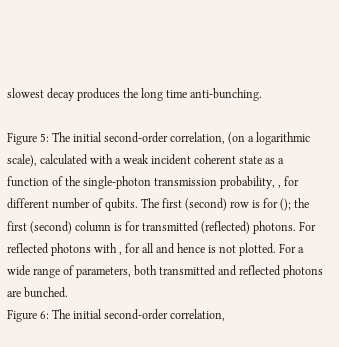slowest decay produces the long time anti-bunching.

Figure 5: The initial second-order correlation, (on a logarithmic scale), calculated with a weak incident coherent state as a function of the single-photon transmission probability, , for different number of qubits. The first (second) row is for (); the first (second) column is for transmitted (reflected) photons. For reflected photons with , for all and hence is not plotted. For a wide range of parameters, both transmitted and reflected photons are bunched.
Figure 6: The initial second-order correlation,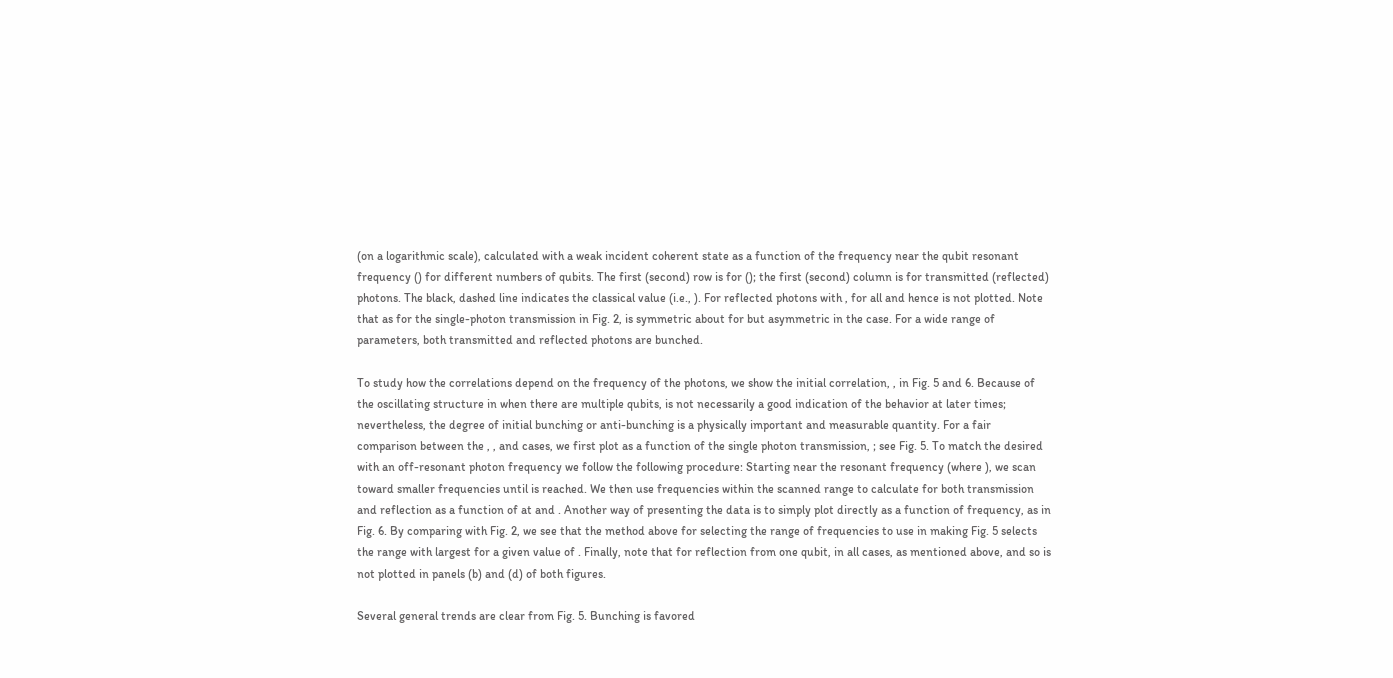(on a logarithmic scale), calculated with a weak incident coherent state as a function of the frequency near the qubit resonant frequency () for different numbers of qubits. The first (second) row is for (); the first (second) column is for transmitted (reflected) photons. The black, dashed line indicates the classical value (i.e., ). For reflected photons with , for all and hence is not plotted. Note that as for the single-photon transmission in Fig. 2, is symmetric about for but asymmetric in the case. For a wide range of parameters, both transmitted and reflected photons are bunched.

To study how the correlations depend on the frequency of the photons, we show the initial correlation, , in Fig. 5 and 6. Because of the oscillating structure in when there are multiple qubits, is not necessarily a good indication of the behavior at later times; nevertheless, the degree of initial bunching or anti-bunching is a physically important and measurable quantity. For a fair comparison between the , , and cases, we first plot as a function of the single photon transmission, ; see Fig. 5. To match the desired with an off-resonant photon frequency we follow the following procedure: Starting near the resonant frequency (where ), we scan toward smaller frequencies until is reached. We then use frequencies within the scanned range to calculate for both transmission and reflection as a function of at and . Another way of presenting the data is to simply plot directly as a function of frequency, as in Fig. 6. By comparing with Fig. 2, we see that the method above for selecting the range of frequencies to use in making Fig. 5 selects the range with largest for a given value of . Finally, note that for reflection from one qubit, in all cases, as mentioned above, and so is not plotted in panels (b) and (d) of both figures.

Several general trends are clear from Fig. 5. Bunching is favored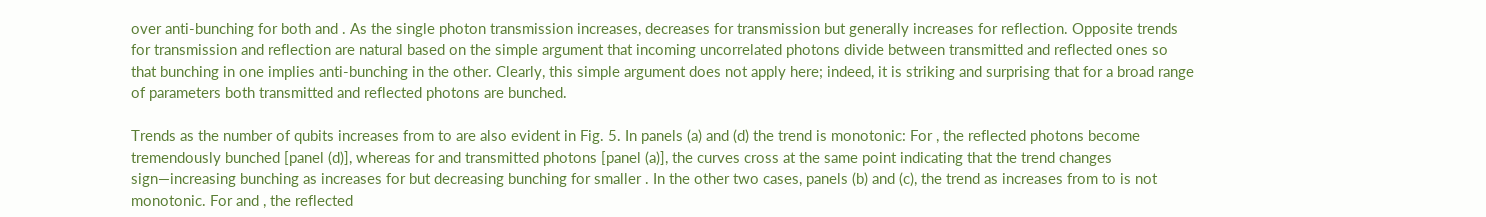over anti-bunching for both and . As the single photon transmission increases, decreases for transmission but generally increases for reflection. Opposite trends for transmission and reflection are natural based on the simple argument that incoming uncorrelated photons divide between transmitted and reflected ones so that bunching in one implies anti-bunching in the other. Clearly, this simple argument does not apply here; indeed, it is striking and surprising that for a broad range of parameters both transmitted and reflected photons are bunched.

Trends as the number of qubits increases from to are also evident in Fig. 5. In panels (a) and (d) the trend is monotonic: For , the reflected photons become tremendously bunched [panel (d)], whereas for and transmitted photons [panel (a)], the curves cross at the same point indicating that the trend changes sign—increasing bunching as increases for but decreasing bunching for smaller . In the other two cases, panels (b) and (c), the trend as increases from to is not monotonic. For and , the reflected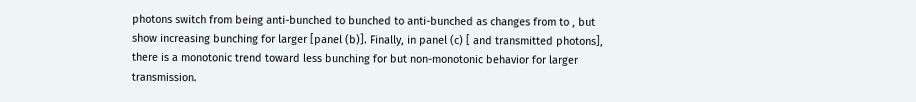photons switch from being anti-bunched to bunched to anti-bunched as changes from to , but show increasing bunching for larger [panel (b)]. Finally, in panel (c) [ and transmitted photons], there is a monotonic trend toward less bunching for but non-monotonic behavior for larger transmission.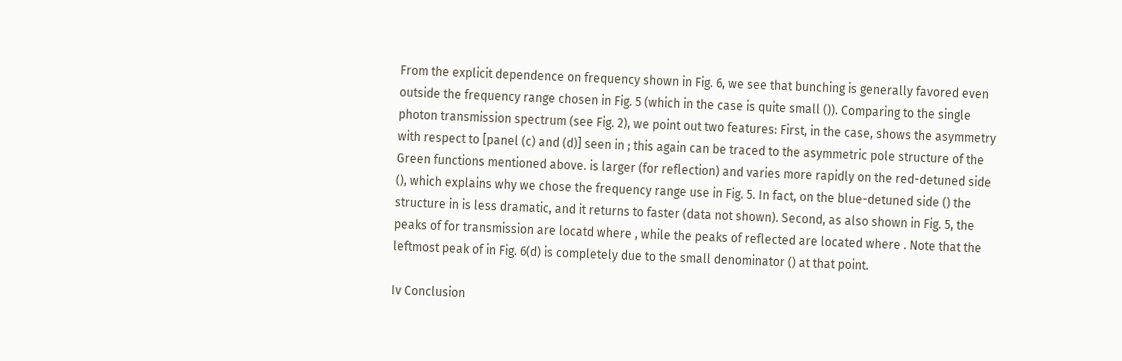From the explicit dependence on frequency shown in Fig. 6, we see that bunching is generally favored even outside the frequency range chosen in Fig. 5 (which in the case is quite small ()). Comparing to the single photon transmission spectrum (see Fig. 2), we point out two features: First, in the case, shows the asymmetry with respect to [panel (c) and (d)] seen in ; this again can be traced to the asymmetric pole structure of the Green functions mentioned above. is larger (for reflection) and varies more rapidly on the red-detuned side (), which explains why we chose the frequency range use in Fig. 5. In fact, on the blue-detuned side () the structure in is less dramatic, and it returns to faster (data not shown). Second, as also shown in Fig. 5, the peaks of for transmission are locatd where , while the peaks of reflected are located where . Note that the leftmost peak of in Fig. 6(d) is completely due to the small denominator () at that point.

Iv Conclusion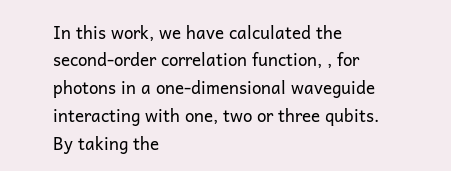In this work, we have calculated the second-order correlation function, , for photons in a one-dimensional waveguide interacting with one, two or three qubits. By taking the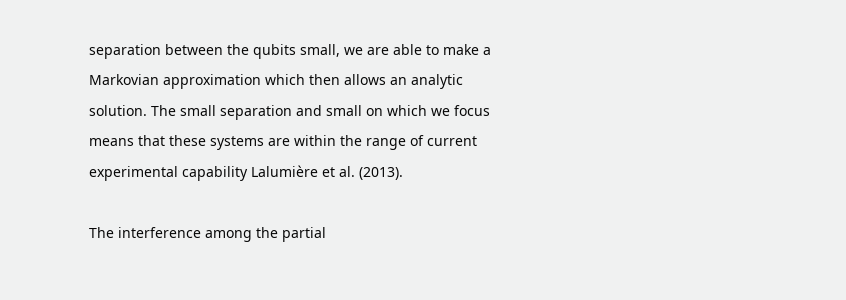separation between the qubits small, we are able to make a Markovian approximation which then allows an analytic solution. The small separation and small on which we focus means that these systems are within the range of current experimental capability Lalumière et al. (2013).

The interference among the partial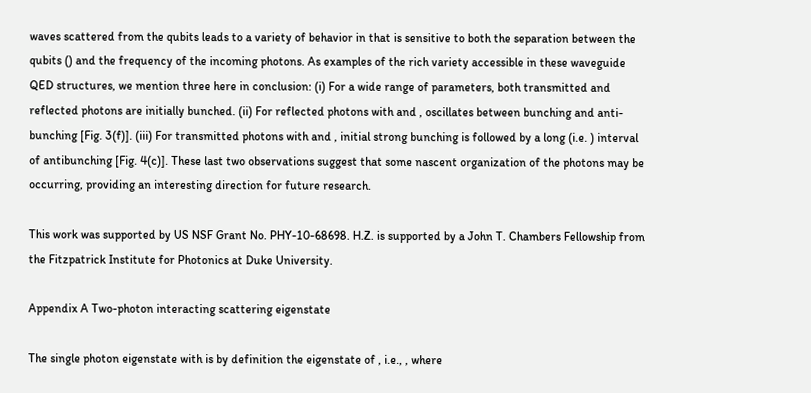waves scattered from the qubits leads to a variety of behavior in that is sensitive to both the separation between the qubits () and the frequency of the incoming photons. As examples of the rich variety accessible in these waveguide QED structures, we mention three here in conclusion: (i) For a wide range of parameters, both transmitted and reflected photons are initially bunched. (ii) For reflected photons with and , oscillates between bunching and anti-bunching [Fig. 3(f)]. (iii) For transmitted photons with and , initial strong bunching is followed by a long (i.e. ) interval of antibunching [Fig. 4(c)]. These last two observations suggest that some nascent organization of the photons may be occurring, providing an interesting direction for future research.

This work was supported by US NSF Grant No. PHY-10-68698. H.Z. is supported by a John T. Chambers Fellowship from the Fitzpatrick Institute for Photonics at Duke University.

Appendix A Two-photon interacting scattering eigenstate

The single photon eigenstate with is by definition the eigenstate of , i.e., , where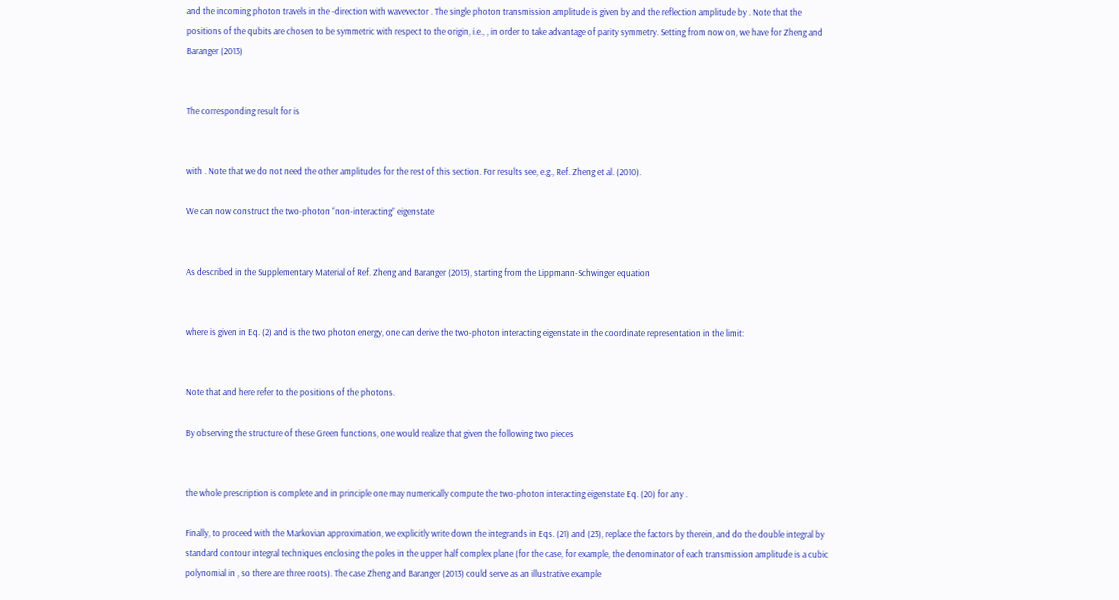and the incoming photon travels in the -direction with wavevector . The single photon transmission amplitude is given by and the reflection amplitude by . Note that the positions of the qubits are chosen to be symmetric with respect to the origin, i.e., , in order to take advantage of parity symmetry. Setting from now on, we have for Zheng and Baranger (2013)


The corresponding result for is


with . Note that we do not need the other amplitudes for the rest of this section. For results see, e.g., Ref. Zheng et al. (2010).

We can now construct the two-photon “non-interacting” eigenstate


As described in the Supplementary Material of Ref. Zheng and Baranger (2013), starting from the Lippmann-Schwinger equation


where is given in Eq. (2) and is the two photon energy, one can derive the two-photon interacting eigenstate in the coordinate representation in the limit:


Note that and here refer to the positions of the photons.

By observing the structure of these Green functions, one would realize that given the following two pieces


the whole prescription is complete and in principle one may numerically compute the two-photon interacting eigenstate Eq. (20) for any .

Finally, to proceed with the Markovian approximation, we explicitly write down the integrands in Eqs. (21) and (23), replace the factors by therein, and do the double integral by standard contour integral techniques enclosing the poles in the upper half complex plane (for the case, for example, the denominator of each transmission amplitude is a cubic polynomial in , so there are three roots). The case Zheng and Baranger (2013) could serve as an illustrative example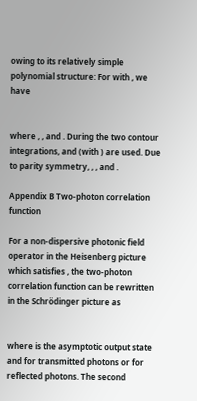owing to its relatively simple polynomial structure: For with , we have


where , , and . During the two contour integrations, and (with ) are used. Due to parity symmetry, , , and .

Appendix B Two-photon correlation function

For a non-dispersive photonic field operator in the Heisenberg picture which satisfies , the two-photon correlation function can be rewritten in the Schrödinger picture as


where is the asymptotic output state and for transmitted photons or for reflected photons. The second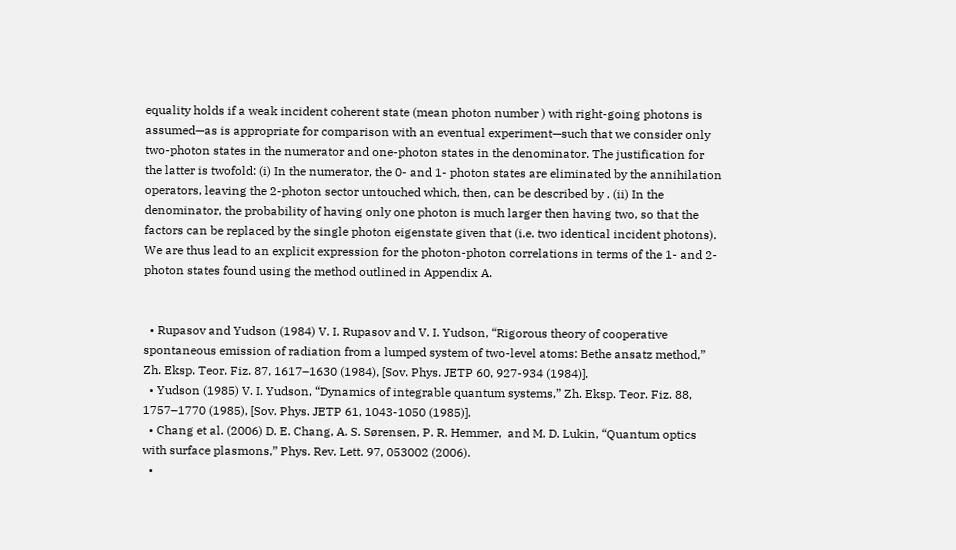equality holds if a weak incident coherent state (mean photon number ) with right-going photons is assumed—as is appropriate for comparison with an eventual experiment—such that we consider only two-photon states in the numerator and one-photon states in the denominator. The justification for the latter is twofold: (i) In the numerator, the 0- and 1- photon states are eliminated by the annihilation operators, leaving the 2-photon sector untouched which, then, can be described by . (ii) In the denominator, the probability of having only one photon is much larger then having two, so that the factors can be replaced by the single photon eigenstate given that (i.e. two identical incident photons). We are thus lead to an explicit expression for the photon-photon correlations in terms of the 1- and 2- photon states found using the method outlined in Appendix A.


  • Rupasov and Yudson (1984) V. I. Rupasov and V. I. Yudson, “Rigorous theory of cooperative spontaneous emission of radiation from a lumped system of two-level atoms: Bethe ansatz method,” Zh. Eksp. Teor. Fiz. 87, 1617–1630 (1984), [Sov. Phys. JETP 60, 927-934 (1984)].
  • Yudson (1985) V. I. Yudson, “Dynamics of integrable quantum systems,” Zh. Eksp. Teor. Fiz. 88, 1757–1770 (1985), [Sov. Phys. JETP 61, 1043-1050 (1985)].
  • Chang et al. (2006) D. E. Chang, A. S. Sørensen, P. R. Hemmer,  and M. D. Lukin, “Quantum optics with surface plasmons,” Phys. Rev. Lett. 97, 053002 (2006).
  •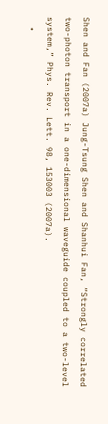Shen and Fan (2007a) Jung-Tsung Shen and Shanhui Fan, “Strongly correlated two-photon transport in a one-dimensional waveguide coupled to a two-level system,” Phys. Rev. Lett. 98, 153003 (2007a).
  •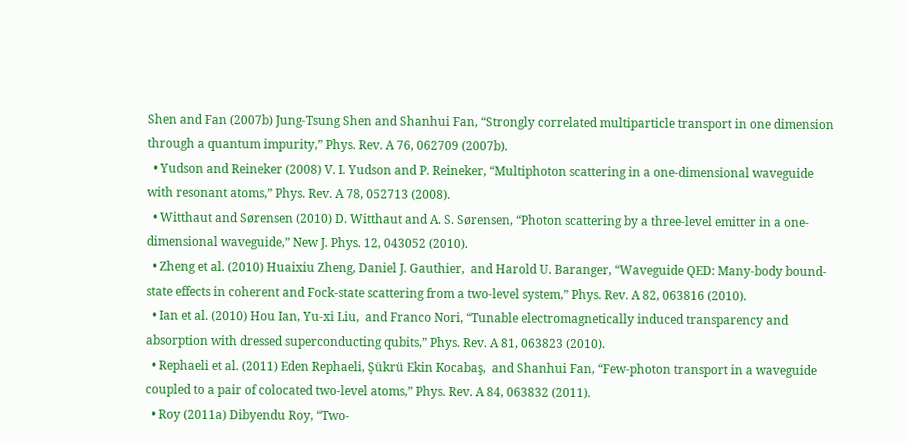Shen and Fan (2007b) Jung-Tsung Shen and Shanhui Fan, “Strongly correlated multiparticle transport in one dimension through a quantum impurity,” Phys. Rev. A 76, 062709 (2007b).
  • Yudson and Reineker (2008) V. I. Yudson and P. Reineker, “Multiphoton scattering in a one-dimensional waveguide with resonant atoms,” Phys. Rev. A 78, 052713 (2008).
  • Witthaut and Sørensen (2010) D. Witthaut and A. S. Sørensen, “Photon scattering by a three-level emitter in a one-dimensional waveguide,” New J. Phys. 12, 043052 (2010).
  • Zheng et al. (2010) Huaixiu Zheng, Daniel J. Gauthier,  and Harold U. Baranger, “Waveguide QED: Many-body bound-state effects in coherent and Fock-state scattering from a two-level system,” Phys. Rev. A 82, 063816 (2010).
  • Ian et al. (2010) Hou Ian, Yu-xi Liu,  and Franco Nori, “Tunable electromagnetically induced transparency and absorption with dressed superconducting qubits,” Phys. Rev. A 81, 063823 (2010).
  • Rephaeli et al. (2011) Eden Rephaeli, Şükrü Ekin Kocabaş,  and Shanhui Fan, “Few-photon transport in a waveguide coupled to a pair of colocated two-level atoms,” Phys. Rev. A 84, 063832 (2011).
  • Roy (2011a) Dibyendu Roy, “Two-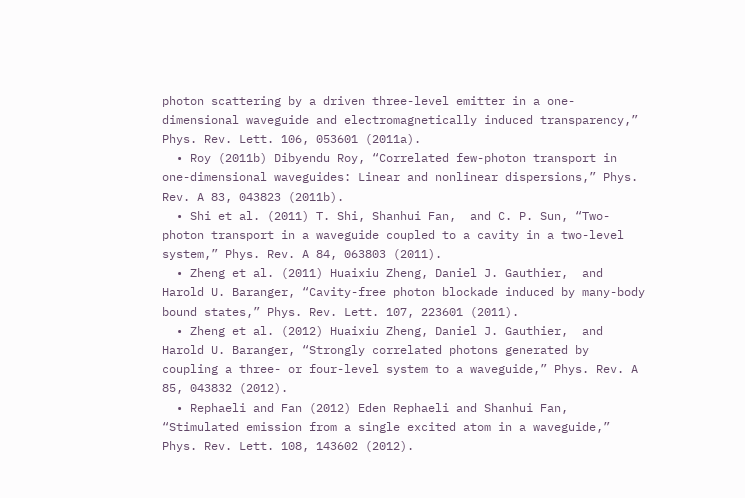photon scattering by a driven three-level emitter in a one-dimensional waveguide and electromagnetically induced transparency,” Phys. Rev. Lett. 106, 053601 (2011a).
  • Roy (2011b) Dibyendu Roy, “Correlated few-photon transport in one-dimensional waveguides: Linear and nonlinear dispersions,” Phys. Rev. A 83, 043823 (2011b).
  • Shi et al. (2011) T. Shi, Shanhui Fan,  and C. P. Sun, “Two-photon transport in a waveguide coupled to a cavity in a two-level system,” Phys. Rev. A 84, 063803 (2011).
  • Zheng et al. (2011) Huaixiu Zheng, Daniel J. Gauthier,  and Harold U. Baranger, “Cavity-free photon blockade induced by many-body bound states,” Phys. Rev. Lett. 107, 223601 (2011).
  • Zheng et al. (2012) Huaixiu Zheng, Daniel J. Gauthier,  and Harold U. Baranger, “Strongly correlated photons generated by coupling a three- or four-level system to a waveguide,” Phys. Rev. A 85, 043832 (2012).
  • Rephaeli and Fan (2012) Eden Rephaeli and Shanhui Fan, “Stimulated emission from a single excited atom in a waveguide,” Phys. Rev. Lett. 108, 143602 (2012).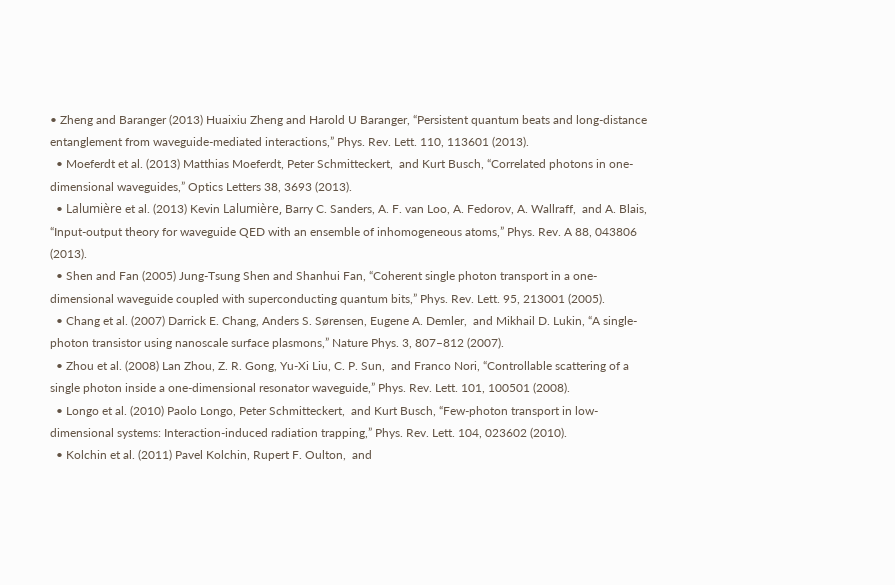• Zheng and Baranger (2013) Huaixiu Zheng and Harold U Baranger, “Persistent quantum beats and long-distance entanglement from waveguide-mediated interactions,” Phys. Rev. Lett. 110, 113601 (2013).
  • Moeferdt et al. (2013) Matthias Moeferdt, Peter Schmitteckert,  and Kurt Busch, “Correlated photons in one-dimensional waveguides,” Optics Letters 38, 3693 (2013).
  • Lalumière et al. (2013) Kevin Lalumière, Barry C. Sanders, A. F. van Loo, A. Fedorov, A. Wallraff,  and A. Blais, “Input-output theory for waveguide QED with an ensemble of inhomogeneous atoms,” Phys. Rev. A 88, 043806 (2013).
  • Shen and Fan (2005) Jung-Tsung Shen and Shanhui Fan, “Coherent single photon transport in a one-dimensional waveguide coupled with superconducting quantum bits,” Phys. Rev. Lett. 95, 213001 (2005).
  • Chang et al. (2007) Darrick E. Chang, Anders S. Sørensen, Eugene A. Demler,  and Mikhail D. Lukin, “A single-photon transistor using nanoscale surface plasmons,” Nature Phys. 3, 807–812 (2007).
  • Zhou et al. (2008) Lan Zhou, Z. R. Gong, Yu-Xi Liu, C. P. Sun,  and Franco Nori, “Controllable scattering of a single photon inside a one-dimensional resonator waveguide,” Phys. Rev. Lett. 101, 100501 (2008).
  • Longo et al. (2010) Paolo Longo, Peter Schmitteckert,  and Kurt Busch, “Few-photon transport in low-dimensional systems: Interaction-induced radiation trapping,” Phys. Rev. Lett. 104, 023602 (2010).
  • Kolchin et al. (2011) Pavel Kolchin, Rupert F. Oulton,  and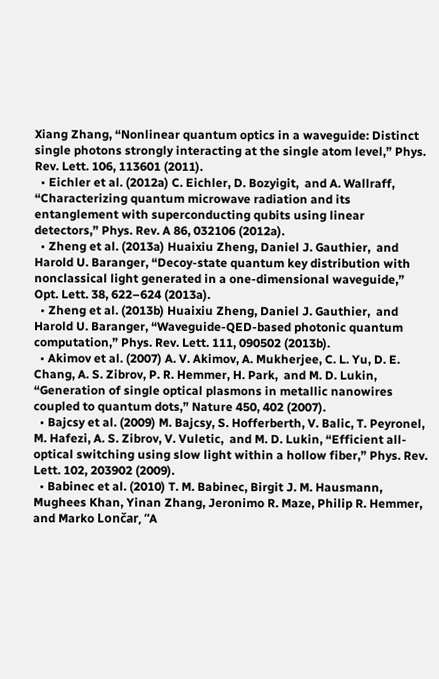Xiang Zhang, “Nonlinear quantum optics in a waveguide: Distinct single photons strongly interacting at the single atom level,” Phys. Rev. Lett. 106, 113601 (2011).
  • Eichler et al. (2012a) C. Eichler, D. Bozyigit,  and A. Wallraff, “Characterizing quantum microwave radiation and its entanglement with superconducting qubits using linear detectors,” Phys. Rev. A 86, 032106 (2012a).
  • Zheng et al. (2013a) Huaixiu Zheng, Daniel J. Gauthier,  and Harold U. Baranger, “Decoy-state quantum key distribution with nonclassical light generated in a one-dimensional waveguide,” Opt. Lett. 38, 622–624 (2013a).
  • Zheng et al. (2013b) Huaixiu Zheng, Daniel J. Gauthier,  and Harold U. Baranger, “Waveguide-QED-based photonic quantum computation,” Phys. Rev. Lett. 111, 090502 (2013b).
  • Akimov et al. (2007) A. V. Akimov, A. Mukherjee, C. L. Yu, D. E. Chang, A. S. Zibrov, P. R. Hemmer, H. Park,  and M. D. Lukin, “Generation of single optical plasmons in metallic nanowires coupled to quantum dots,” Nature 450, 402 (2007).
  • Bajcsy et al. (2009) M. Bajcsy, S. Hofferberth, V. Balic, T. Peyronel, M. Hafezi, A. S. Zibrov, V. Vuletic,  and M. D. Lukin, “Efficient all-optical switching using slow light within a hollow fiber,” Phys. Rev. Lett. 102, 203902 (2009).
  • Babinec et al. (2010) T. M. Babinec, Birgit J. M. Hausmann, Mughees Khan, Yinan Zhang, Jeronimo R. Maze, Philip R. Hemmer,  and Marko Lončar, “A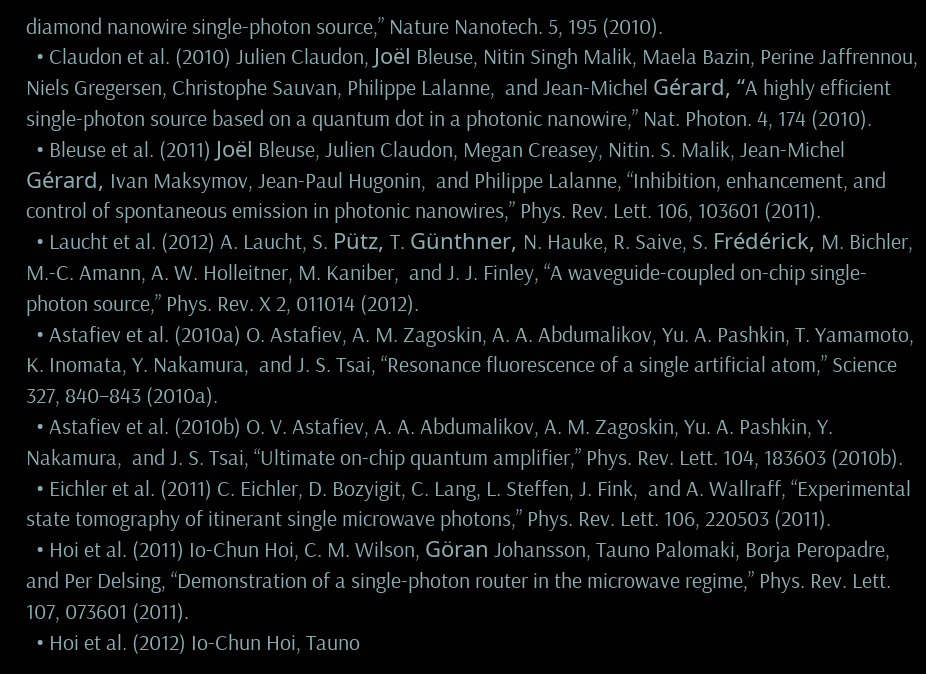diamond nanowire single-photon source,” Nature Nanotech. 5, 195 (2010).
  • Claudon et al. (2010) Julien Claudon, Joël Bleuse, Nitin Singh Malik, Maela Bazin, Perine Jaffrennou, Niels Gregersen, Christophe Sauvan, Philippe Lalanne,  and Jean-Michel Gérard, “A highly efficient single-photon source based on a quantum dot in a photonic nanowire,” Nat. Photon. 4, 174 (2010).
  • Bleuse et al. (2011) Joël Bleuse, Julien Claudon, Megan Creasey, Nitin. S. Malik, Jean-Michel Gérard, Ivan Maksymov, Jean-Paul Hugonin,  and Philippe Lalanne, “Inhibition, enhancement, and control of spontaneous emission in photonic nanowires,” Phys. Rev. Lett. 106, 103601 (2011).
  • Laucht et al. (2012) A. Laucht, S. Pütz, T. Günthner, N. Hauke, R. Saive, S. Frédérick, M. Bichler, M.-C. Amann, A. W. Holleitner, M. Kaniber,  and J. J. Finley, “A waveguide-coupled on-chip single-photon source,” Phys. Rev. X 2, 011014 (2012).
  • Astafiev et al. (2010a) O. Astafiev, A. M. Zagoskin, A. A. Abdumalikov, Yu. A. Pashkin, T. Yamamoto, K. Inomata, Y. Nakamura,  and J. S. Tsai, “Resonance fluorescence of a single artificial atom,” Science 327, 840–843 (2010a).
  • Astafiev et al. (2010b) O. V. Astafiev, A. A. Abdumalikov, A. M. Zagoskin, Yu. A. Pashkin, Y. Nakamura,  and J. S. Tsai, “Ultimate on-chip quantum amplifier,” Phys. Rev. Lett. 104, 183603 (2010b).
  • Eichler et al. (2011) C. Eichler, D. Bozyigit, C. Lang, L. Steffen, J. Fink,  and A. Wallraff, “Experimental state tomography of itinerant single microwave photons,” Phys. Rev. Lett. 106, 220503 (2011).
  • Hoi et al. (2011) Io-Chun Hoi, C. M. Wilson, Göran Johansson, Tauno Palomaki, Borja Peropadre,  and Per Delsing, “Demonstration of a single-photon router in the microwave regime,” Phys. Rev. Lett. 107, 073601 (2011).
  • Hoi et al. (2012) Io-Chun Hoi, Tauno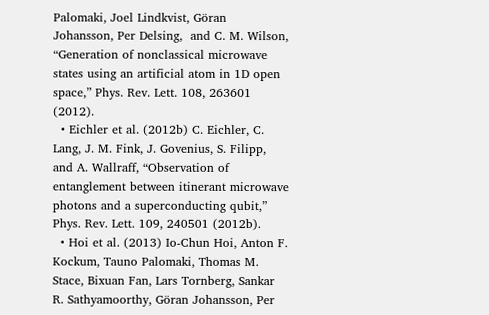Palomaki, Joel Lindkvist, Göran Johansson, Per Delsing,  and C. M. Wilson, “Generation of nonclassical microwave states using an artificial atom in 1D open space,” Phys. Rev. Lett. 108, 263601 (2012).
  • Eichler et al. (2012b) C. Eichler, C. Lang, J. M. Fink, J. Govenius, S. Filipp,  and A. Wallraff, “Observation of entanglement between itinerant microwave photons and a superconducting qubit,” Phys. Rev. Lett. 109, 240501 (2012b).
  • Hoi et al. (2013) Io-Chun Hoi, Anton F. Kockum, Tauno Palomaki, Thomas M. Stace, Bixuan Fan, Lars Tornberg, Sankar R. Sathyamoorthy, Göran Johansson, Per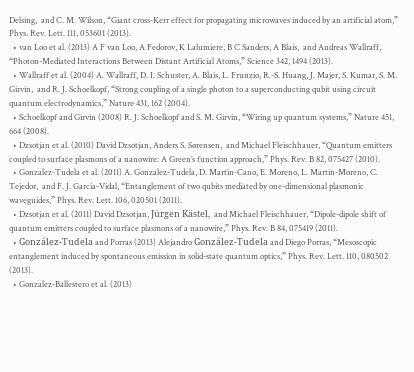Delsing,  and C. M. Wilson, “Giant cross-Kerr effect for propagating microwaves induced by an artificial atom,” Phys. Rev. Lett. 111, 053601 (2013).
  • van Loo et al. (2013) A F van Loo, A Fedorov, K Lalumiere, B C Sanders, A Blais,  and Andreas Wallraff, “Photon-Mediated Interactions Between Distant Artificial Atoms,” Science 342, 1494 (2013).
  • Wallraff et al. (2004) A. Wallraff, D. I. Schuster, A. Blais, L. Frunzio, R.-S. Huang, J. Majer, S. Kumar, S. M. Girvin,  and R. J. Schoelkopf, “Strong coupling of a single photon to a superconducting qubit using circuit quantum electrodynamics,” Nature 431, 162 (2004).
  • Schoelkopf and Girvin (2008) R. J. Schoelkopf and S. M. Girvin, “Wiring up quantum systems,” Nature 451, 664 (2008).
  • Dzsotjan et al. (2010) David Dzsotjan, Anders S. Sørensen,  and Michael Fleischhauer, “Quantum emitters coupled to surface plasmons of a nanowire: A Green’s function approach,” Phys. Rev. B 82, 075427 (2010).
  • Gonzalez-Tudela et al. (2011) A. Gonzalez-Tudela, D. Martin-Cano, E. Moreno, L. Martin-Moreno, C. Tejedor,  and F. J. Garcia-Vidal, “Entanglement of two qubits mediated by one-dimensional plasmonic waveguides,” Phys. Rev. Lett. 106, 020501 (2011).
  • Dzsotjan et al. (2011) David Dzsotjan, Jürgen Kästel,  and Michael Fleischhauer, “Dipole-dipole shift of quantum emitters coupled to surface plasmons of a nanowire,” Phys. Rev. B 84, 075419 (2011).
  • González-Tudela and Porras (2013) Alejandro González-Tudela and Diego Porras, “Mesoscopic entanglement induced by spontaneous emission in solid-state quantum optics,” Phys. Rev. Lett. 110, 080502 (2013).
  • Gonzalez-Ballestero et al. (2013)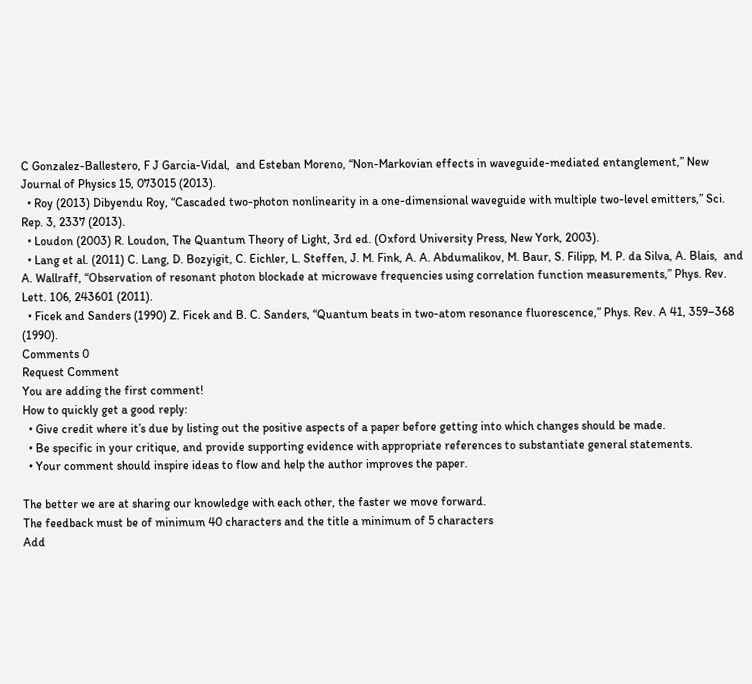C Gonzalez-Ballestero, F J Garcia-Vidal,  and Esteban Moreno, ‘‘Non-Markovian effects in waveguide-mediated entanglement,” New Journal of Physics 15, 073015 (2013).
  • Roy (2013) Dibyendu Roy, “Cascaded two-photon nonlinearity in a one-dimensional waveguide with multiple two-level emitters,” Sci. Rep. 3, 2337 (2013).
  • Loudon (2003) R. Loudon, The Quantum Theory of Light, 3rd ed. (Oxford University Press, New York, 2003).
  • Lang et al. (2011) C. Lang, D. Bozyigit, C. Eichler, L. Steffen, J. M. Fink, A. A. Abdumalikov, M. Baur, S. Filipp, M. P. da Silva, A. Blais,  and A. Wallraff, “Observation of resonant photon blockade at microwave frequencies using correlation function measurements,” Phys. Rev. Lett. 106, 243601 (2011).
  • Ficek and Sanders (1990) Z. Ficek and B. C. Sanders, “Quantum beats in two-atom resonance fluorescence,” Phys. Rev. A 41, 359–368 (1990).
Comments 0
Request Comment
You are adding the first comment!
How to quickly get a good reply:
  • Give credit where it’s due by listing out the positive aspects of a paper before getting into which changes should be made.
  • Be specific in your critique, and provide supporting evidence with appropriate references to substantiate general statements.
  • Your comment should inspire ideas to flow and help the author improves the paper.

The better we are at sharing our knowledge with each other, the faster we move forward.
The feedback must be of minimum 40 characters and the title a minimum of 5 characters
Add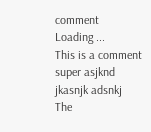comment
Loading ...
This is a comment super asjknd jkasnjk adsnkj
The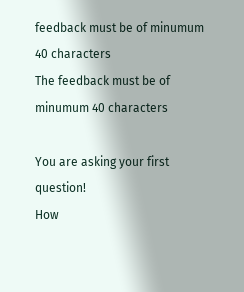feedback must be of minumum 40 characters
The feedback must be of minumum 40 characters

You are asking your first question!
How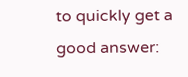to quickly get a good answer: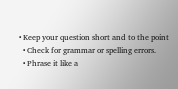• Keep your question short and to the point
  • Check for grammar or spelling errors.
  • Phrase it like a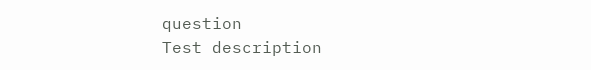question
Test description